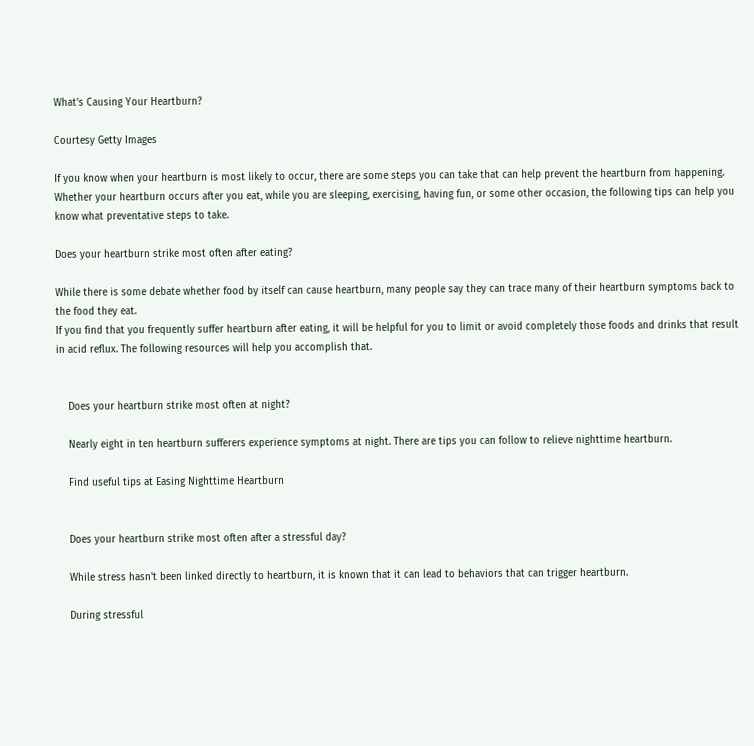What's Causing Your Heartburn?

Courtesy Getty Images

If you know when your heartburn is most likely to occur, there are some steps you can take that can help prevent the heartburn from happening. Whether your heartburn occurs after you eat, while you are sleeping, exercising, having fun, or some other occasion, the following tips can help you know what preventative steps to take.

Does your heartburn strike most often after eating?

While there is some debate whether food by itself can cause heartburn, many people say they can trace many of their heartburn symptoms back to the food they eat.
If you find that you frequently suffer heartburn after eating, it will be helpful for you to limit or avoid completely those foods and drinks that result in acid reflux. The following resources will help you accomplish that.


    Does your heartburn strike most often at night?

    Nearly eight in ten heartburn sufferers experience symptoms at night. There are tips you can follow to relieve nighttime heartburn.

    Find useful tips at Easing Nighttime Heartburn


    Does your heartburn strike most often after a stressful day?

    While stress hasn't been linked directly to heartburn, it is known that it can lead to behaviors that can trigger heartburn.

    During stressful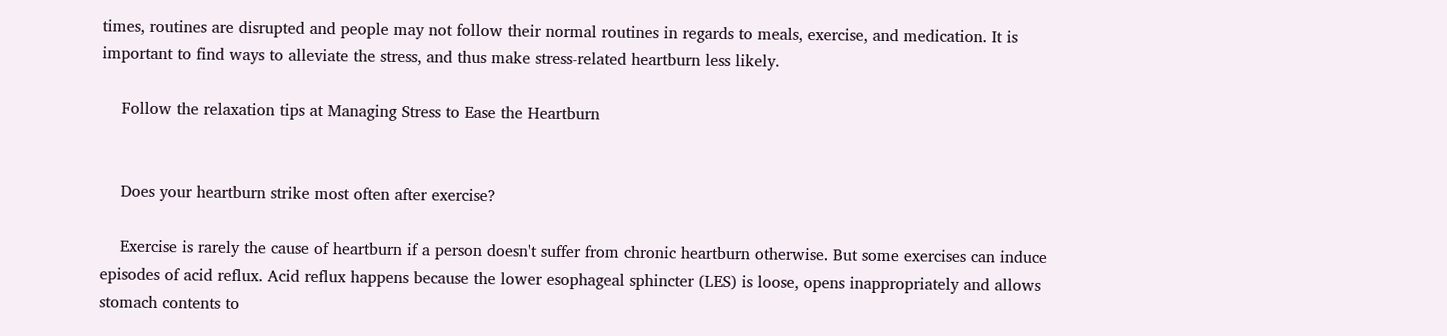times, routines are disrupted and people may not follow their normal routines in regards to meals, exercise, and medication. It is important to find ways to alleviate the stress, and thus make stress-related heartburn less likely.

    Follow the relaxation tips at Managing Stress to Ease the Heartburn


    Does your heartburn strike most often after exercise?

    Exercise is rarely the cause of heartburn if a person doesn't suffer from chronic heartburn otherwise. But some exercises can induce episodes of acid reflux. Acid reflux happens because the lower esophageal sphincter (LES) is loose, opens inappropriately and allows stomach contents to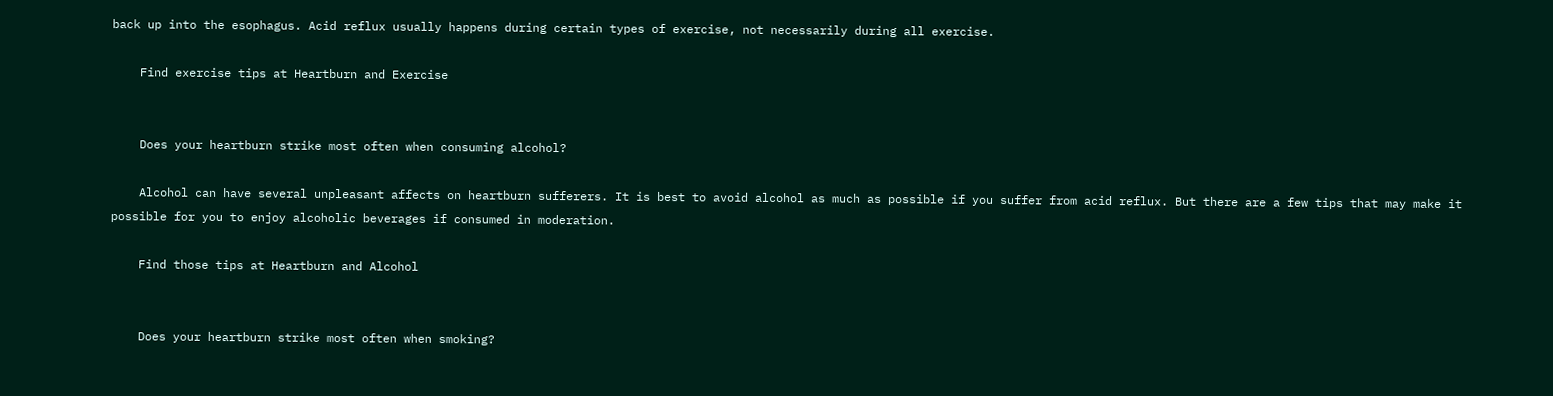back up into the esophagus. Acid reflux usually happens during certain types of exercise, not necessarily during all exercise.

    Find exercise tips at Heartburn and Exercise


    Does your heartburn strike most often when consuming alcohol?

    Alcohol can have several unpleasant affects on heartburn sufferers. It is best to avoid alcohol as much as possible if you suffer from acid reflux. But there are a few tips that may make it possible for you to enjoy alcoholic beverages if consumed in moderation.

    Find those tips at Heartburn and Alcohol


    Does your heartburn strike most often when smoking?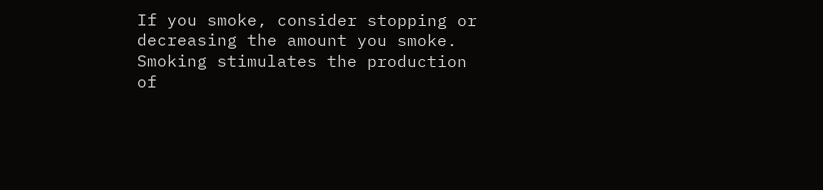If you smoke, consider stopping or decreasing the amount you smoke. Smoking stimulates the production of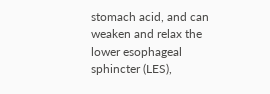stomach acid, and can weaken and relax the lower esophageal sphincter (LES),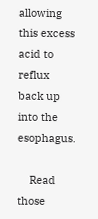allowing this excess acid to reflux back up into the esophagus.

    Read those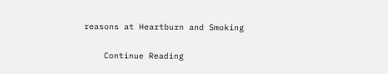reasons at Heartburn and Smoking

    Continue Reading